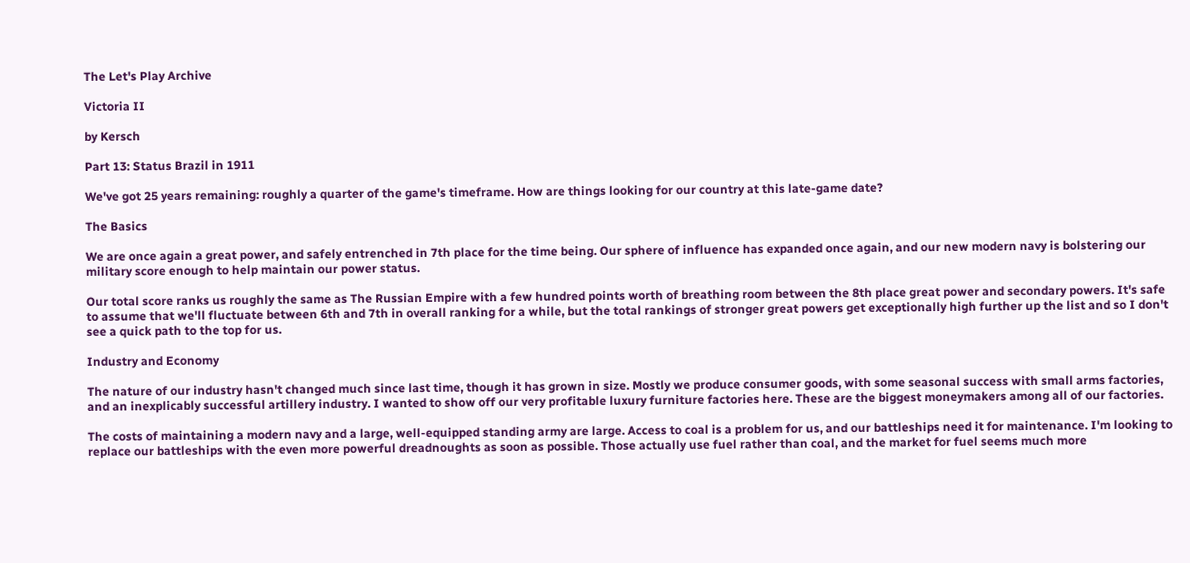The Let's Play Archive

Victoria II

by Kersch

Part 13: Status Brazil in 1911

We've got 25 years remaining: roughly a quarter of the game's timeframe. How are things looking for our country at this late-game date?

The Basics

We are once again a great power, and safely entrenched in 7th place for the time being. Our sphere of influence has expanded once again, and our new modern navy is bolstering our military score enough to help maintain our power status.

Our total score ranks us roughly the same as The Russian Empire with a few hundred points worth of breathing room between the 8th place great power and secondary powers. It's safe to assume that we'll fluctuate between 6th and 7th in overall ranking for a while, but the total rankings of stronger great powers get exceptionally high further up the list and so I don't see a quick path to the top for us.

Industry and Economy

The nature of our industry hasn't changed much since last time, though it has grown in size. Mostly we produce consumer goods, with some seasonal success with small arms factories, and an inexplicably successful artillery industry. I wanted to show off our very profitable luxury furniture factories here. These are the biggest moneymakers among all of our factories.

The costs of maintaining a modern navy and a large, well-equipped standing army are large. Access to coal is a problem for us, and our battleships need it for maintenance. I'm looking to replace our battleships with the even more powerful dreadnoughts as soon as possible. Those actually use fuel rather than coal, and the market for fuel seems much more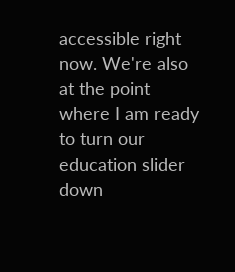accessible right now. We're also at the point where I am ready to turn our education slider down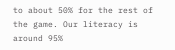to about 50% for the rest of the game. Our literacy is around 95%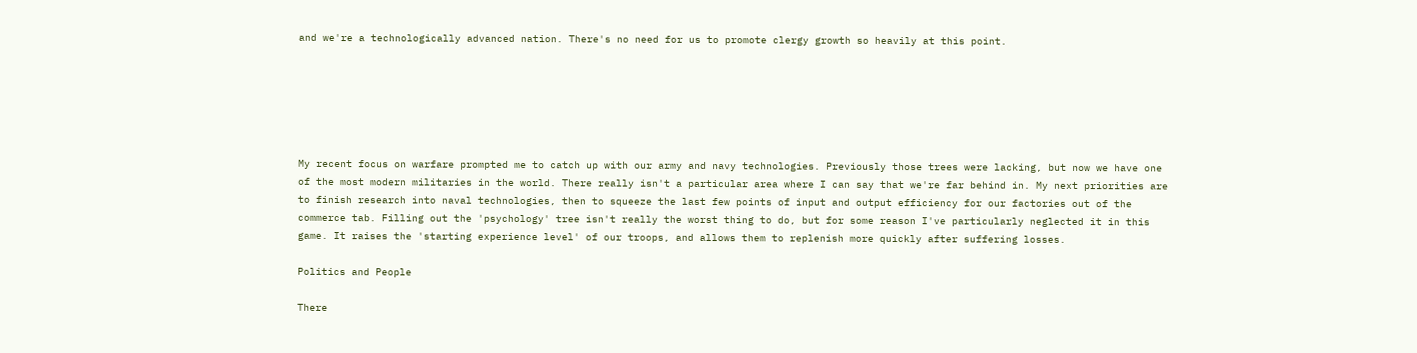and we're a technologically advanced nation. There's no need for us to promote clergy growth so heavily at this point.






My recent focus on warfare prompted me to catch up with our army and navy technologies. Previously those trees were lacking, but now we have one of the most modern militaries in the world. There really isn't a particular area where I can say that we're far behind in. My next priorities are to finish research into naval technologies, then to squeeze the last few points of input and output efficiency for our factories out of the commerce tab. Filling out the 'psychology' tree isn't really the worst thing to do, but for some reason I've particularly neglected it in this game. It raises the 'starting experience level' of our troops, and allows them to replenish more quickly after suffering losses.

Politics and People

There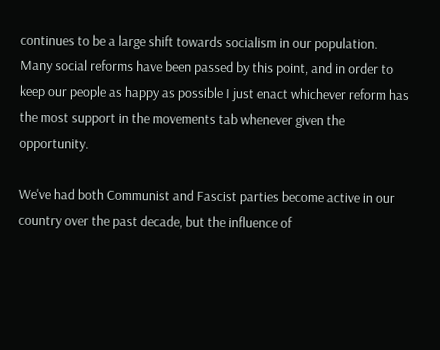continues to be a large shift towards socialism in our population. Many social reforms have been passed by this point, and in order to keep our people as happy as possible I just enact whichever reform has the most support in the movements tab whenever given the opportunity.

We've had both Communist and Fascist parties become active in our country over the past decade, but the influence of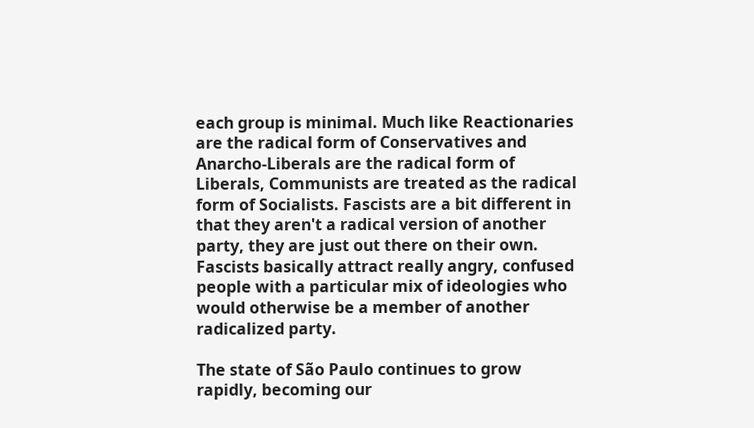each group is minimal. Much like Reactionaries are the radical form of Conservatives and Anarcho-Liberals are the radical form of Liberals, Communists are treated as the radical form of Socialists. Fascists are a bit different in that they aren't a radical version of another party, they are just out there on their own. Fascists basically attract really angry, confused people with a particular mix of ideologies who would otherwise be a member of another radicalized party.

The state of São Paulo continues to grow rapidly, becoming our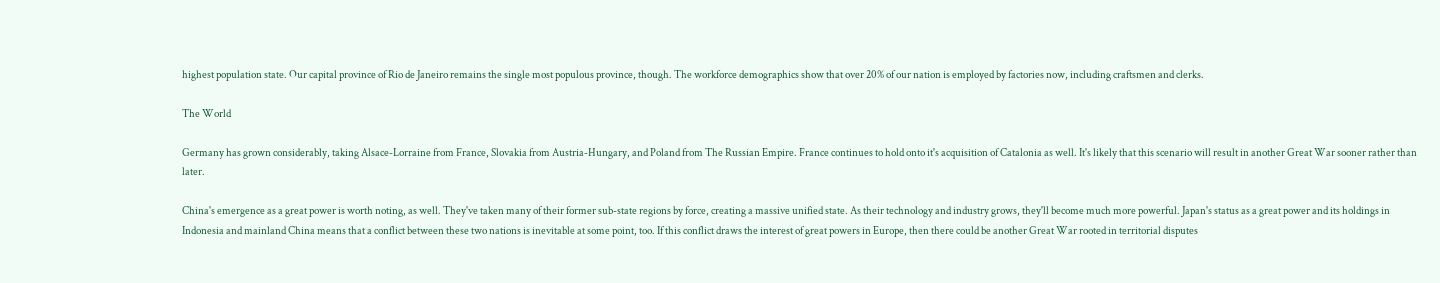highest population state. Our capital province of Rio de Janeiro remains the single most populous province, though. The workforce demographics show that over 20% of our nation is employed by factories now, including craftsmen and clerks.

The World

Germany has grown considerably, taking Alsace-Lorraine from France, Slovakia from Austria-Hungary, and Poland from The Russian Empire. France continues to hold onto it's acquisition of Catalonia as well. It's likely that this scenario will result in another Great War sooner rather than later.

China's emergence as a great power is worth noting, as well. They've taken many of their former sub-state regions by force, creating a massive unified state. As their technology and industry grows, they'll become much more powerful. Japan's status as a great power and its holdings in Indonesia and mainland China means that a conflict between these two nations is inevitable at some point, too. If this conflict draws the interest of great powers in Europe, then there could be another Great War rooted in territorial disputes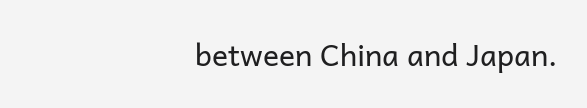between China and Japan.